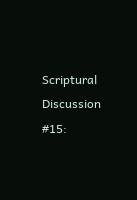Scriptural Discussion #15: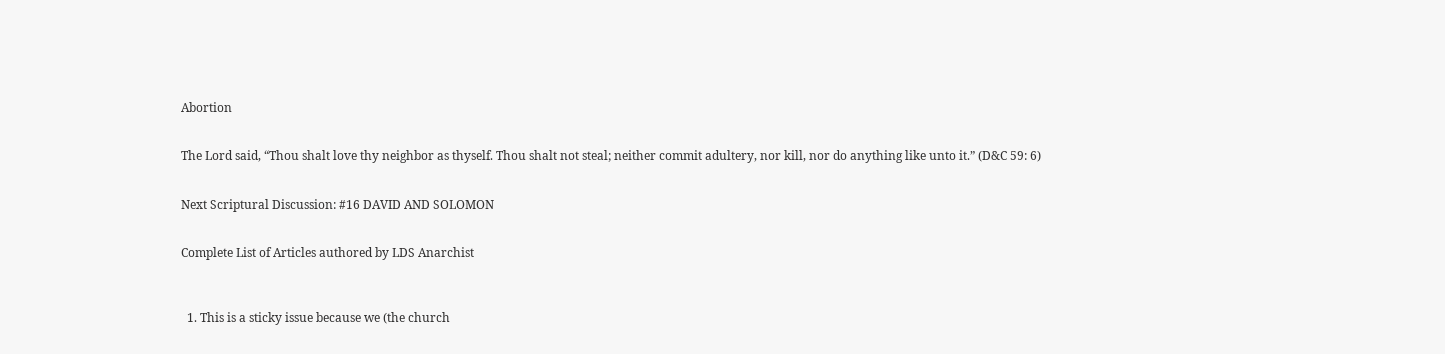Abortion


The Lord said, “Thou shalt love thy neighbor as thyself. Thou shalt not steal; neither commit adultery, nor kill, nor do anything like unto it.” (D&C 59: 6)


Next Scriptural Discussion: #16 DAVID AND SOLOMON


Complete List of Articles authored by LDS Anarchist



  1. This is a sticky issue because we (the church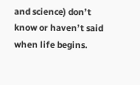and science) don’t know or haven’t said when life begins.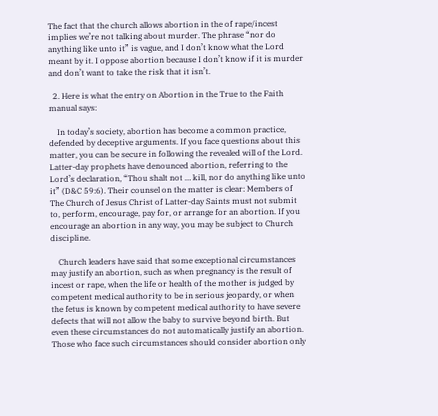The fact that the church allows abortion in the of rape/incest implies we’re not talking about murder. The phrase “nor do anything like unto it” is vague, and I don’t know what the Lord meant by it. I oppose abortion because I don’t know if it is murder and don’t want to take the risk that it isn’t.

  2. Here is what the entry on Abortion in the True to the Faith manual says:

    In today’s society, abortion has become a common practice, defended by deceptive arguments. If you face questions about this matter, you can be secure in following the revealed will of the Lord. Latter-day prophets have denounced abortion, referring to the Lord’s declaration, “Thou shalt not … kill, nor do anything like unto it” (D&C 59:6). Their counsel on the matter is clear: Members of The Church of Jesus Christ of Latter-day Saints must not submit to, perform, encourage, pay for, or arrange for an abortion. If you encourage an abortion in any way, you may be subject to Church discipline.

    Church leaders have said that some exceptional circumstances may justify an abortion, such as when pregnancy is the result of incest or rape, when the life or health of the mother is judged by competent medical authority to be in serious jeopardy, or when the fetus is known by competent medical authority to have severe defects that will not allow the baby to survive beyond birth. But even these circumstances do not automatically justify an abortion. Those who face such circumstances should consider abortion only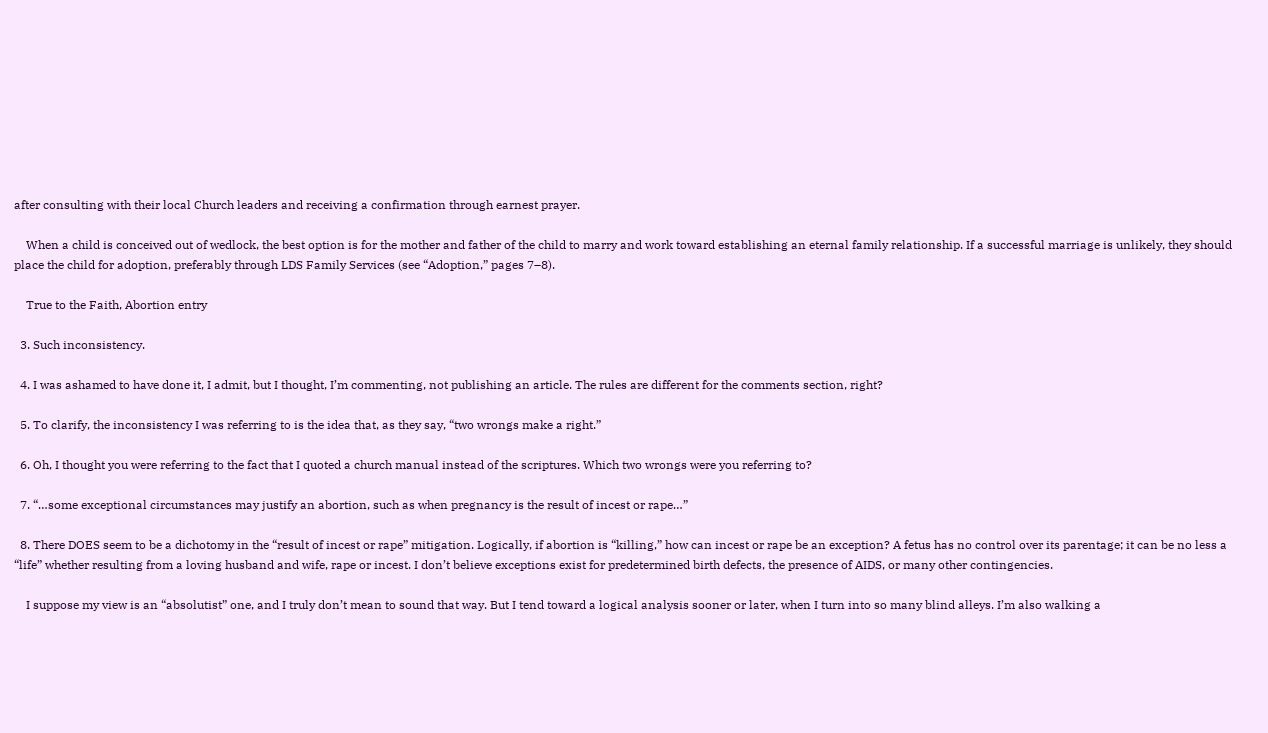after consulting with their local Church leaders and receiving a confirmation through earnest prayer.

    When a child is conceived out of wedlock, the best option is for the mother and father of the child to marry and work toward establishing an eternal family relationship. If a successful marriage is unlikely, they should place the child for adoption, preferably through LDS Family Services (see “Adoption,” pages 7–8).

    True to the Faith, Abortion entry

  3. Such inconsistency.

  4. I was ashamed to have done it, I admit, but I thought, I’m commenting, not publishing an article. The rules are different for the comments section, right?

  5. To clarify, the inconsistency I was referring to is the idea that, as they say, “two wrongs make a right.”

  6. Oh, I thought you were referring to the fact that I quoted a church manual instead of the scriptures. Which two wrongs were you referring to?

  7. “…some exceptional circumstances may justify an abortion, such as when pregnancy is the result of incest or rape…”

  8. There DOES seem to be a dichotomy in the “result of incest or rape” mitigation. Logically, if abortion is “killing,” how can incest or rape be an exception? A fetus has no control over its parentage; it can be no less a “life” whether resulting from a loving husband and wife, rape or incest. I don’t believe exceptions exist for predetermined birth defects, the presence of AIDS, or many other contingencies.

    I suppose my view is an “absolutist” one, and I truly don’t mean to sound that way. But I tend toward a logical analysis sooner or later, when I turn into so many blind alleys. I’m also walking a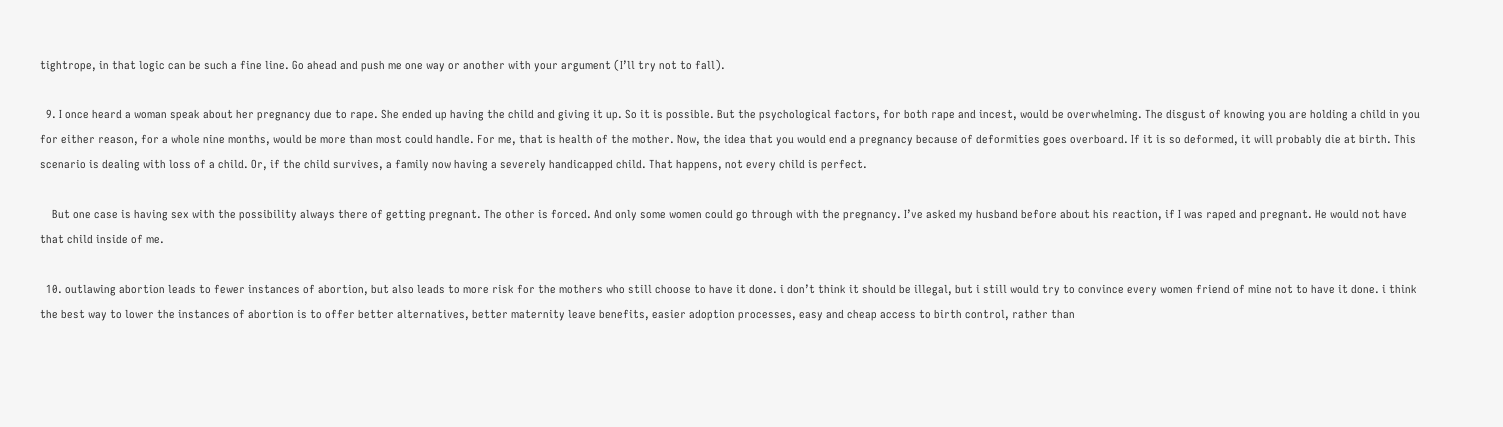tightrope, in that logic can be such a fine line. Go ahead and push me one way or another with your argument (I’ll try not to fall).

  9. I once heard a woman speak about her pregnancy due to rape. She ended up having the child and giving it up. So it is possible. But the psychological factors, for both rape and incest, would be overwhelming. The disgust of knowing you are holding a child in you for either reason, for a whole nine months, would be more than most could handle. For me, that is health of the mother. Now, the idea that you would end a pregnancy because of deformities goes overboard. If it is so deformed, it will probably die at birth. This scenario is dealing with loss of a child. Or, if the child survives, a family now having a severely handicapped child. That happens, not every child is perfect.

    But one case is having sex with the possibility always there of getting pregnant. The other is forced. And only some women could go through with the pregnancy. I’ve asked my husband before about his reaction, if I was raped and pregnant. He would not have that child inside of me.

  10. outlawing abortion leads to fewer instances of abortion, but also leads to more risk for the mothers who still choose to have it done. i don’t think it should be illegal, but i still would try to convince every women friend of mine not to have it done. i think the best way to lower the instances of abortion is to offer better alternatives, better maternity leave benefits, easier adoption processes, easy and cheap access to birth control, rather than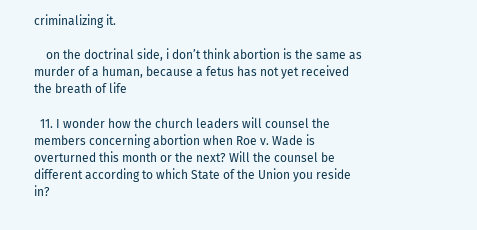criminalizing it.

    on the doctrinal side, i don’t think abortion is the same as murder of a human, because a fetus has not yet received the breath of life

  11. I wonder how the church leaders will counsel the members concerning abortion when Roe v. Wade is overturned this month or the next? Will the counsel be different according to which State of the Union you reside in?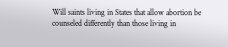Will saints living in States that allow abortion be counseled differently than those living in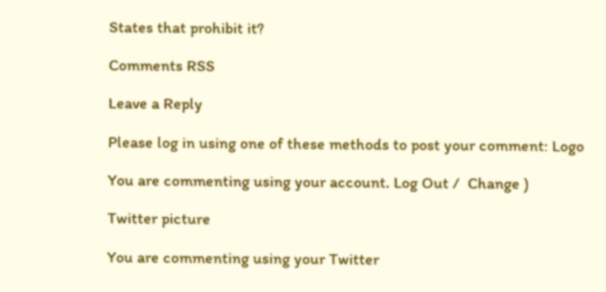States that prohibit it?

Comments RSS

Leave a Reply

Please log in using one of these methods to post your comment: Logo

You are commenting using your account. Log Out /  Change )

Twitter picture

You are commenting using your Twitter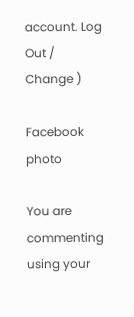account. Log Out /  Change )

Facebook photo

You are commenting using your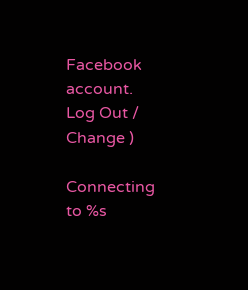Facebook account. Log Out /  Change )

Connecting to %s